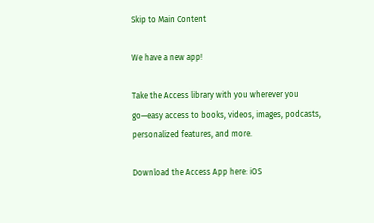Skip to Main Content

We have a new app!

Take the Access library with you wherever you go—easy access to books, videos, images, podcasts, personalized features, and more.

Download the Access App here: iOS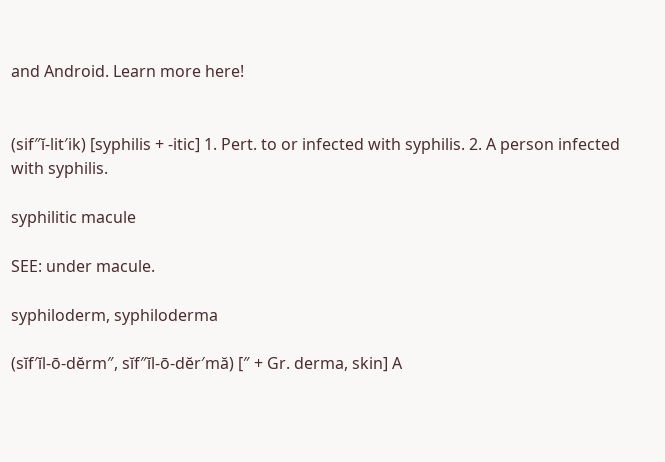and Android. Learn more here!


(sif″ĭ-lit′ik) [syphilis + -itic] 1. Pert. to or infected with syphilis. 2. A person infected with syphilis.

syphilitic macule

SEE: under macule.

syphiloderm, syphiloderma

(sĭf′ĭl-ō-dĕrm″, sĭf″ĭl-ō-dĕr′mă) [″ + Gr. derma, skin] A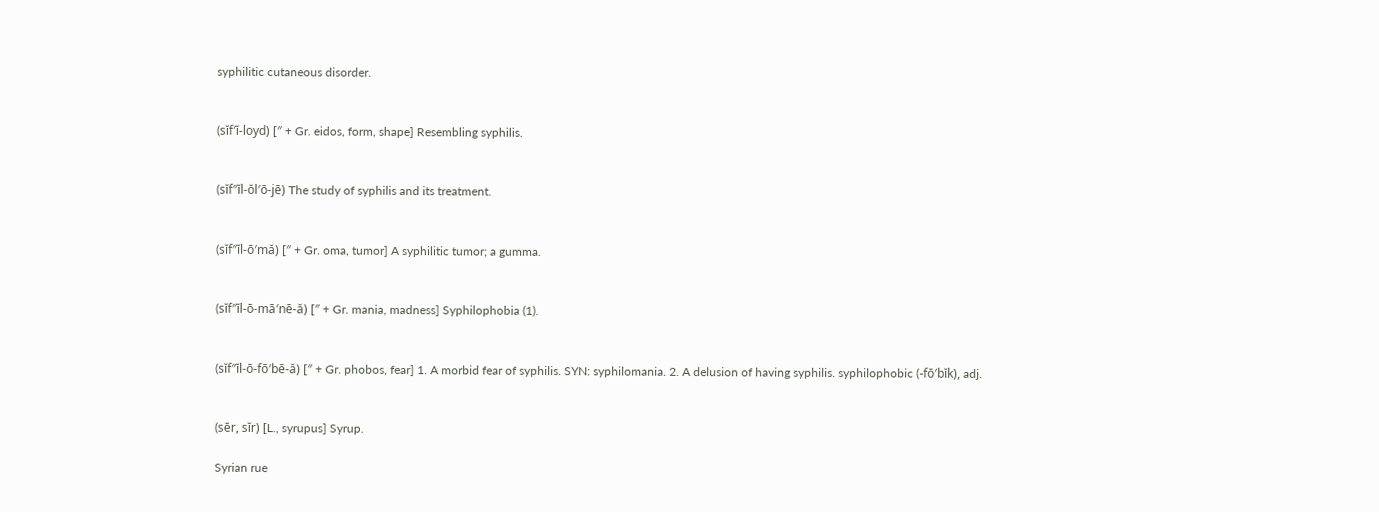syphilitic cutaneous disorder.


(sĭf′ĭ-loyd) [″ + Gr. eidos, form, shape] Resembling syphilis.


(sĭf″ĭl-ŏl′ō-jē) The study of syphilis and its treatment.


(sĭf″ĭl-ō′mă) [″ + Gr. oma, tumor] A syphilitic tumor; a gumma.


(sĭf″ĭl-ō-mā′nē-ă) [″ + Gr. mania, madness] Syphilophobia (1).


(sĭf″ĭl-ō-fō′bē-ă) [″ + Gr. phobos, fear] 1. A morbid fear of syphilis. SYN: syphilomania. 2. A delusion of having syphilis. syphilophobic (-fō′bĭk), adj.


(sēr, sĭr) [L., syrupus] Syrup.

Syrian rue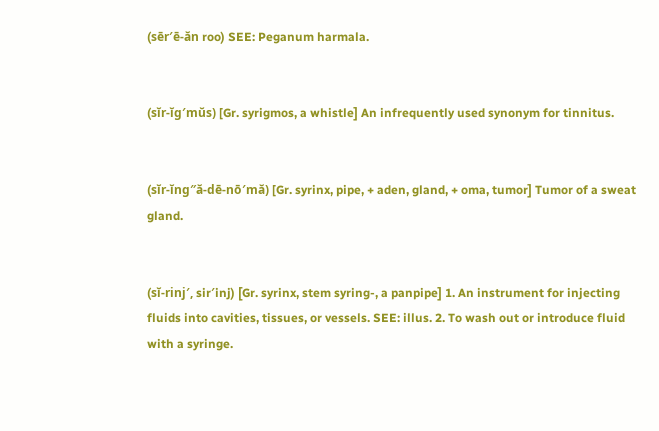(sēr′ē-ăn roo) SEE: Peganum harmala.


(sĭr-ĭg′mŭs) [Gr. syrigmos, a whistle] An infrequently used synonym for tinnitus.


(sĭr-ĭng″ă-dē-nō′mă) [Gr. syrinx, pipe, + aden, gland, + oma, tumor] Tumor of a sweat gland.


(sĭ-rinj′, sir′inj) [Gr. syrinx, stem syring-, a panpipe] 1. An instrument for injecting fluids into cavities, tissues, or vessels. SEE: illus. 2. To wash out or introduce fluid with a syringe.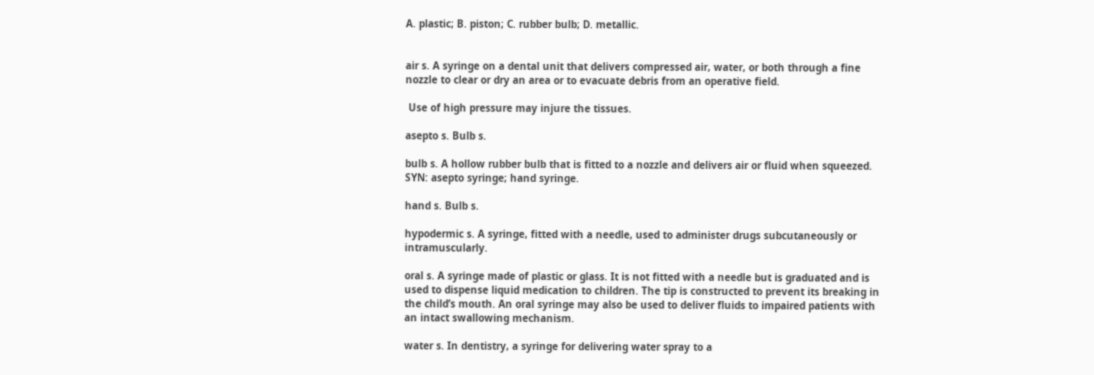A. plastic; B. piston; C. rubber bulb; D. metallic.


air s. A syringe on a dental unit that delivers compressed air, water, or both through a fine nozzle to clear or dry an area or to evacuate debris from an operative field.

 Use of high pressure may injure the tissues.

asepto s. Bulb s.

bulb s. A hollow rubber bulb that is fitted to a nozzle and delivers air or fluid when squeezed. SYN: asepto syringe; hand syringe.

hand s. Bulb s.

hypodermic s. A syringe, fitted with a needle, used to administer drugs subcutaneously or intramuscularly.

oral s. A syringe made of plastic or glass. It is not fitted with a needle but is graduated and is used to dispense liquid medication to children. The tip is constructed to prevent its breaking in the child’s mouth. An oral syringe may also be used to deliver fluids to impaired patients with an intact swallowing mechanism.

water s. In dentistry, a syringe for delivering water spray to a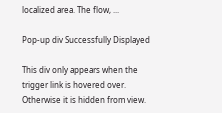localized area. The flow, ...

Pop-up div Successfully Displayed

This div only appears when the trigger link is hovered over. Otherwise it is hidden from view.